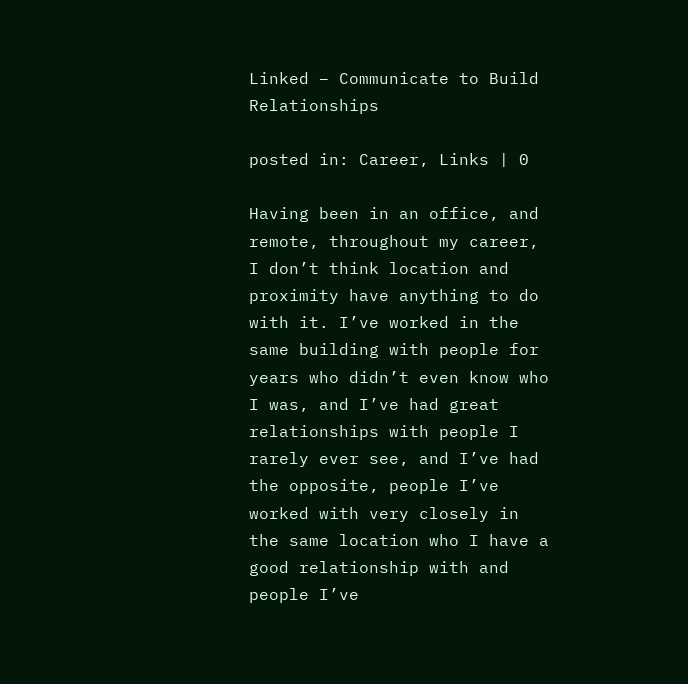Linked – Communicate to Build Relationships

posted in: Career, Links | 0

Having been in an office, and remote, throughout my career, I don’t think location and proximity have anything to do with it. I’ve worked in the same building with people for years who didn’t even know who I was, and I’ve had great relationships with people I rarely ever see, and I’ve had the opposite, people I’ve worked with very closely in the same location who I have a good relationship with and people I’ve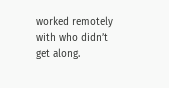worked remotely with who didn’t get along.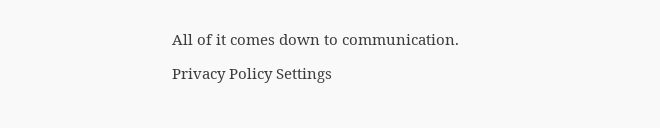All of it comes down to communication.

Privacy Policy Settings